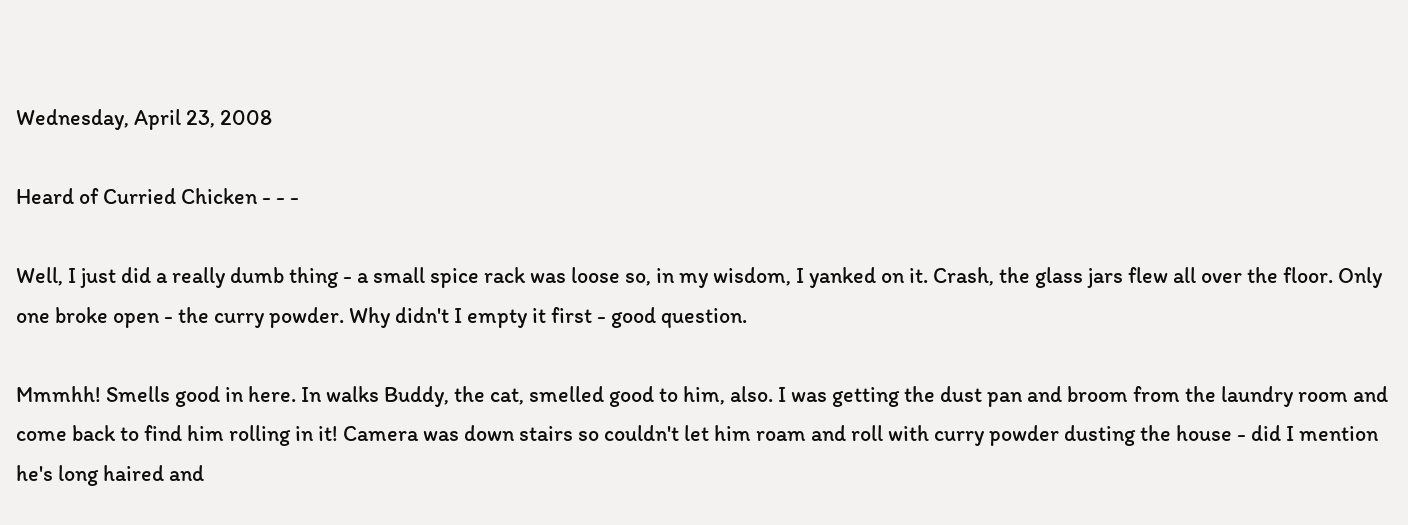Wednesday, April 23, 2008

Heard of Curried Chicken - - -

Well, I just did a really dumb thing - a small spice rack was loose so, in my wisdom, I yanked on it. Crash, the glass jars flew all over the floor. Only one broke open - the curry powder. Why didn't I empty it first - good question.

Mmmhh! Smells good in here. In walks Buddy, the cat, smelled good to him, also. I was getting the dust pan and broom from the laundry room and come back to find him rolling in it! Camera was down stairs so couldn't let him roam and roll with curry powder dusting the house - did I mention he's long haired and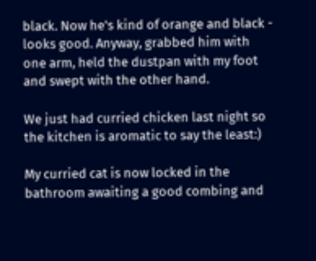black. Now he's kind of orange and black - looks good. Anyway, grabbed him with one arm, held the dustpan with my foot and swept with the other hand.

We just had curried chicken last night so the kitchen is aromatic to say the least:)

My curried cat is now locked in the bathroom awaiting a good combing and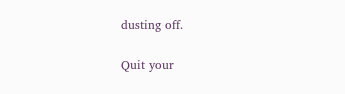dusting off.

Quit your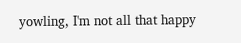yowling, I'm not all that happy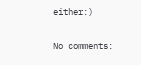either:)

No comments: